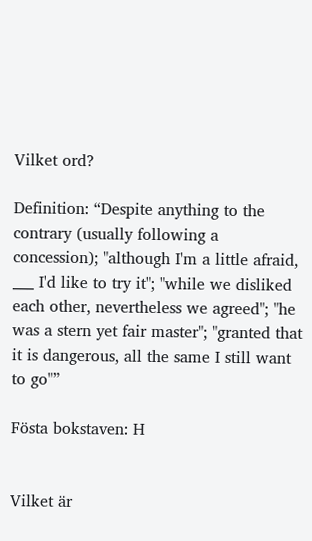Vilket ord?

Definition: “Despite anything to the contrary (usually following a concession); "although I'm a little afraid, ___ I'd like to try it"; "while we disliked each other, nevertheless we agreed"; "he was a stern yet fair master"; "granted that it is dangerous, all the same I still want to go"”

Fösta bokstaven: H


Vilket är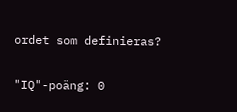ordet som definieras?

"IQ"-poäng: 0